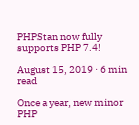PHPStan now fully supports PHP 7.4!

August 15, 2019 · 6 min read

Once a year, new minor PHP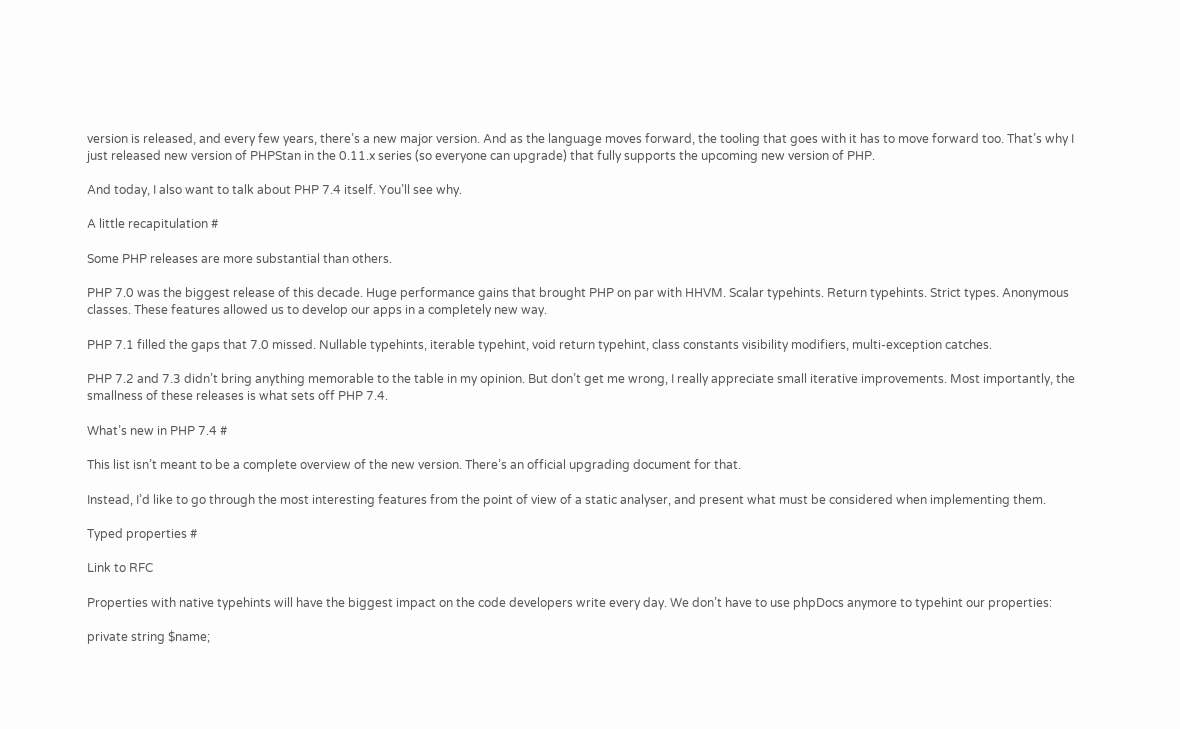version is released, and every few years, there’s a new major version. And as the language moves forward, the tooling that goes with it has to move forward too. That’s why I just released new version of PHPStan in the 0.11.x series (so everyone can upgrade) that fully supports the upcoming new version of PHP.

And today, I also want to talk about PHP 7.4 itself. You’ll see why.

A little recapitulation #

Some PHP releases are more substantial than others.

PHP 7.0 was the biggest release of this decade. Huge performance gains that brought PHP on par with HHVM. Scalar typehints. Return typehints. Strict types. Anonymous classes. These features allowed us to develop our apps in a completely new way.

PHP 7.1 filled the gaps that 7.0 missed. Nullable typehints, iterable typehint, void return typehint, class constants visibility modifiers, multi-exception catches.

PHP 7.2 and 7.3 didn’t bring anything memorable to the table in my opinion. But don’t get me wrong, I really appreciate small iterative improvements. Most importantly, the smallness of these releases is what sets off PHP 7.4.

What’s new in PHP 7.4 #

This list isn’t meant to be a complete overview of the new version. There’s an official upgrading document for that.

Instead, I’d like to go through the most interesting features from the point of view of a static analyser, and present what must be considered when implementing them.

Typed properties #

Link to RFC

Properties with native typehints will have the biggest impact on the code developers write every day. We don’t have to use phpDocs anymore to typehint our properties:

private string $name;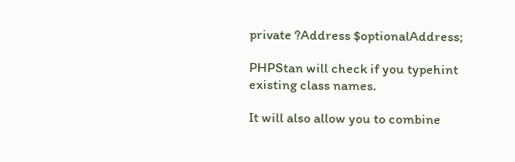private ?Address $optionalAddress;

PHPStan will check if you typehint existing class names.

It will also allow you to combine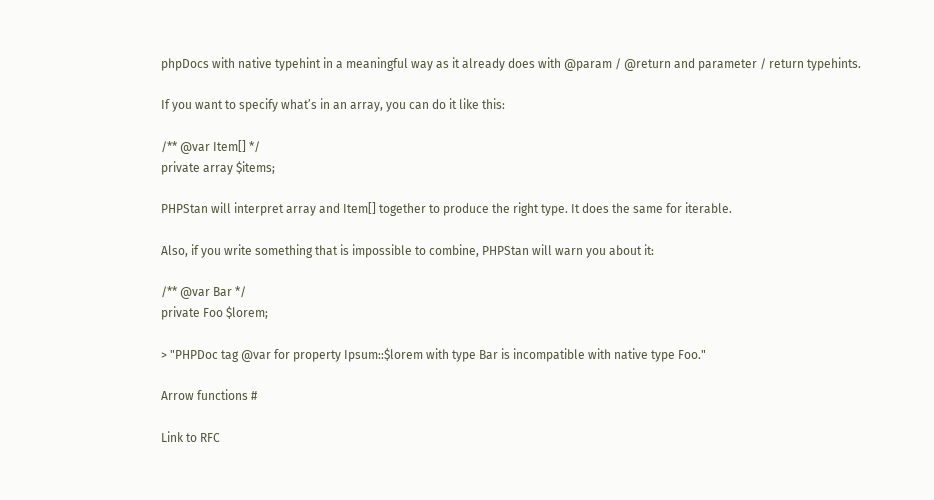phpDocs with native typehint in a meaningful way as it already does with @param / @return and parameter / return typehints.

If you want to specify what’s in an array, you can do it like this:

/** @var Item[] */
private array $items;

PHPStan will interpret array and Item[] together to produce the right type. It does the same for iterable.

Also, if you write something that is impossible to combine, PHPStan will warn you about it:

/** @var Bar */
private Foo $lorem;

> "PHPDoc tag @var for property Ipsum::$lorem with type Bar is incompatible with native type Foo."

Arrow functions #

Link to RFC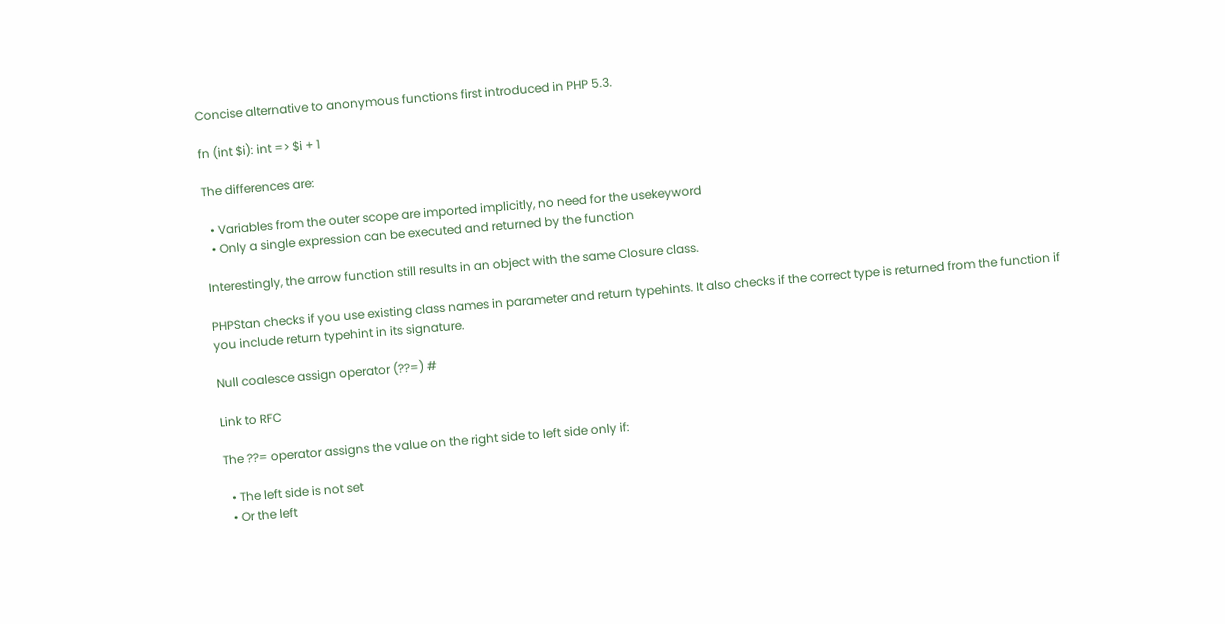Concise alternative to anonymous functions first introduced in PHP 5.3.

fn (int $i): int => $i + 1

The differences are:

  • Variables from the outer scope are imported implicitly, no need for the usekeyword
  • Only a single expression can be executed and returned by the function

Interestingly, the arrow function still results in an object with the same Closure class.

PHPStan checks if you use existing class names in parameter and return typehints. It also checks if the correct type is returned from the function if you include return typehint in its signature.

Null coalesce assign operator (??=) #

Link to RFC

The ??= operator assigns the value on the right side to left side only if:

  • The left side is not set
  • Or the left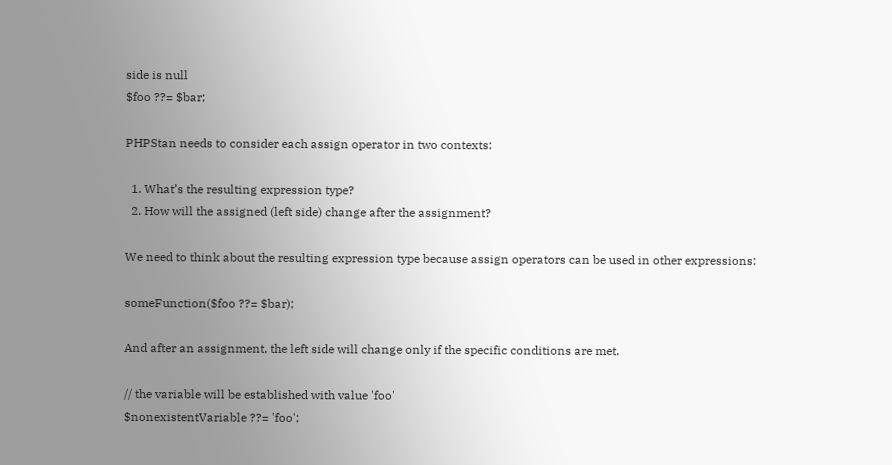side is null
$foo ??= $bar;

PHPStan needs to consider each assign operator in two contexts:

  1. What’s the resulting expression type?
  2. How will the assigned (left side) change after the assignment?

We need to think about the resulting expression type because assign operators can be used in other expressions:

someFunction($foo ??= $bar);

And after an assignment, the left side will change only if the specific conditions are met.

// the variable will be established with value 'foo'
$nonexistentVariable ??= 'foo';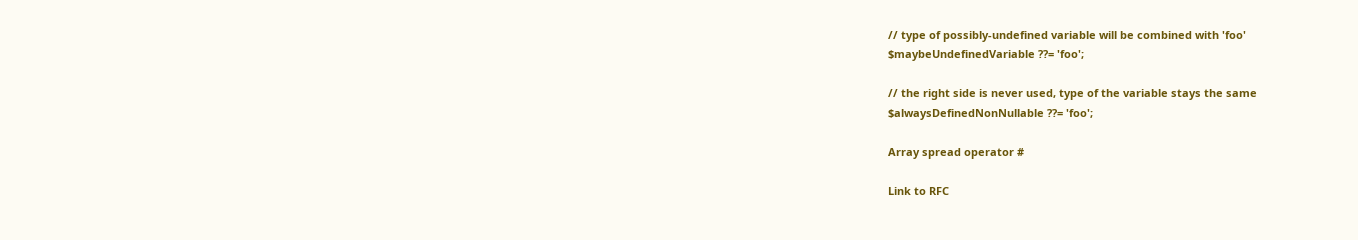// type of possibly-undefined variable will be combined with 'foo'
$maybeUndefinedVariable ??= 'foo';

// the right side is never used, type of the variable stays the same
$alwaysDefinedNonNullable ??= 'foo';

Array spread operator #

Link to RFC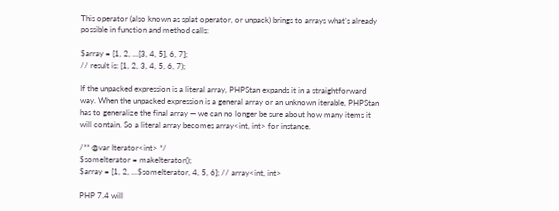This operator (also known as splat operator, or unpack) brings to arrays what’s already possible in function and method calls:

$array = [1, 2, ...[3, 4, 5], 6, 7];
// result is: [1, 2, 3, 4, 5, 6, 7);

If the unpacked expression is a literal array, PHPStan expands it in a straightforward way. When the unpacked expression is a general array or an unknown iterable, PHPStan has to generalize the final array — we can no longer be sure about how many items it will contain. So a literal array becomes array<int, int> for instance.

/** @var Iterator<int> */
$someIterator = makeIterator();
$array = [1, 2, ...$someIterator, 4, 5, 6]; // array<int, int>

PHP 7.4 will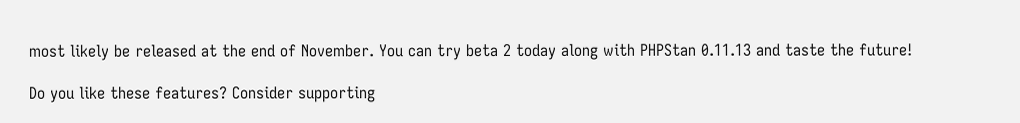most likely be released at the end of November. You can try beta 2 today along with PHPStan 0.11.13 and taste the future!

Do you like these features? Consider supporting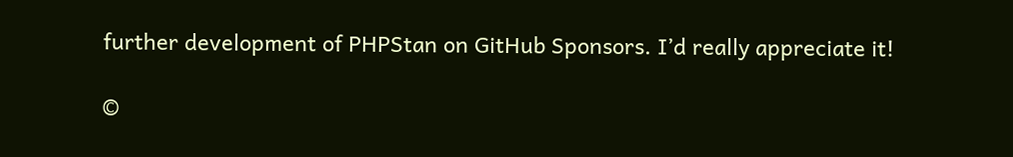further development of PHPStan on GitHub Sponsors. I’d really appreciate it!

©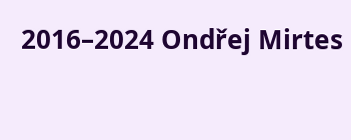2016–2024 Ondřej Mirtes